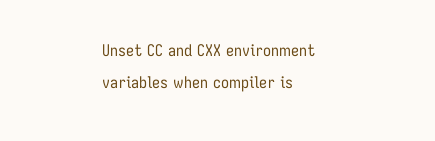Unset CC and CXX environment variables when compiler is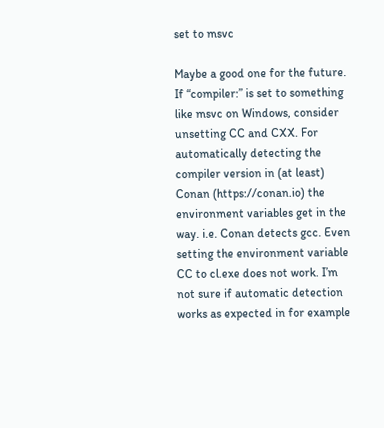set to msvc

Maybe a good one for the future. If “compiler:” is set to something like msvc on Windows, consider unsetting CC and CXX. For automatically detecting the compiler version in (at least) Conan (https://conan.io) the environment variables get in the way. i.e. Conan detects gcc. Even setting the environment variable CC to cl.exe does not work. I’m not sure if automatic detection works as expected in for example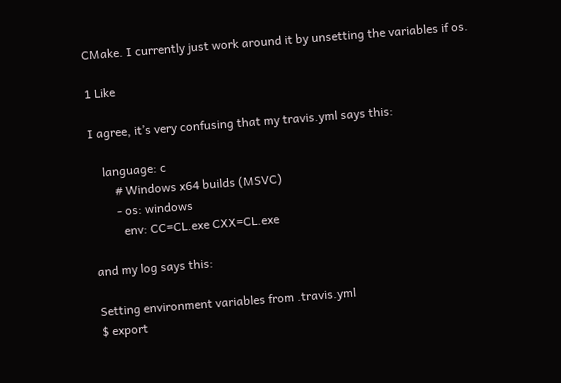CMake. I currently just work around it by unsetting the variables if os.

1 Like

I agree, it’s very confusing that my travis.yml says this:

    language: c
        # Windows x64 builds (MSVC)
        - os: windows
          env: CC=CL.exe CXX=CL.exe

and my log says this:

Setting environment variables from .travis.yml
$ export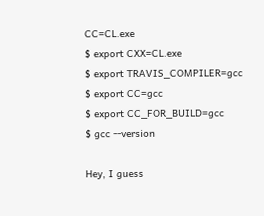CC=CL.exe
$ export CXX=CL.exe
$ export TRAVIS_COMPILER=gcc
$ export CC=gcc
$ export CC_FOR_BUILD=gcc
$ gcc --version

Hey, I guess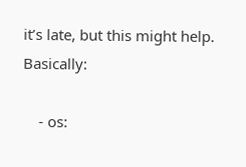it’s late, but this might help. Basically:

    - os: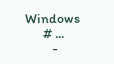Windows
      # ...
         -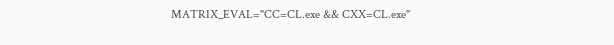MATRIX_EVAL="CC=CL.exe && CXX=CL.exe"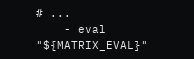# ...
    - eval "${MATRIX_EVAL}"